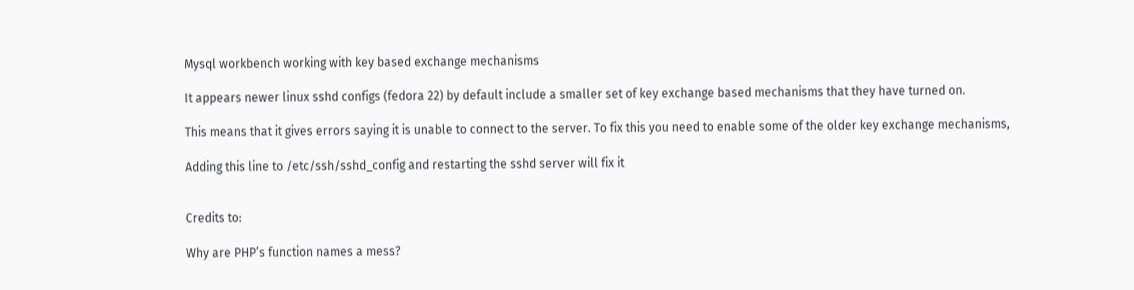Mysql workbench working with key based exchange mechanisms

It appears newer linux sshd configs (fedora 22) by default include a smaller set of key exchange based mechanisms that they have turned on.

This means that it gives errors saying it is unable to connect to the server. To fix this you need to enable some of the older key exchange mechanisms,

Adding this line to /etc/ssh/sshd_config and restarting the sshd server will fix it


Credits to:

Why are PHP’s function names a mess?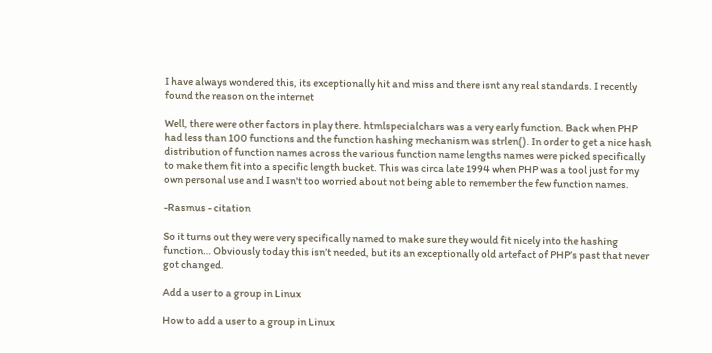I have always wondered this, its exceptionally hit and miss and there isnt any real standards. I recently found the reason on the internet

Well, there were other factors in play there. htmlspecialchars was a very early function. Back when PHP had less than 100 functions and the function hashing mechanism was strlen(). In order to get a nice hash distribution of function names across the various function name lengths names were picked specifically to make them fit into a specific length bucket. This was circa late 1994 when PHP was a tool just for my own personal use and I wasn't too worried about not being able to remember the few function names.

-Rasmus - citation

So it turns out they were very specifically named to make sure they would fit nicely into the hashing function… Obviously today this isn’t needed, but its an exceptionally old artefact of PHP’s past that never got changed.

Add a user to a group in Linux

How to add a user to a group in Linux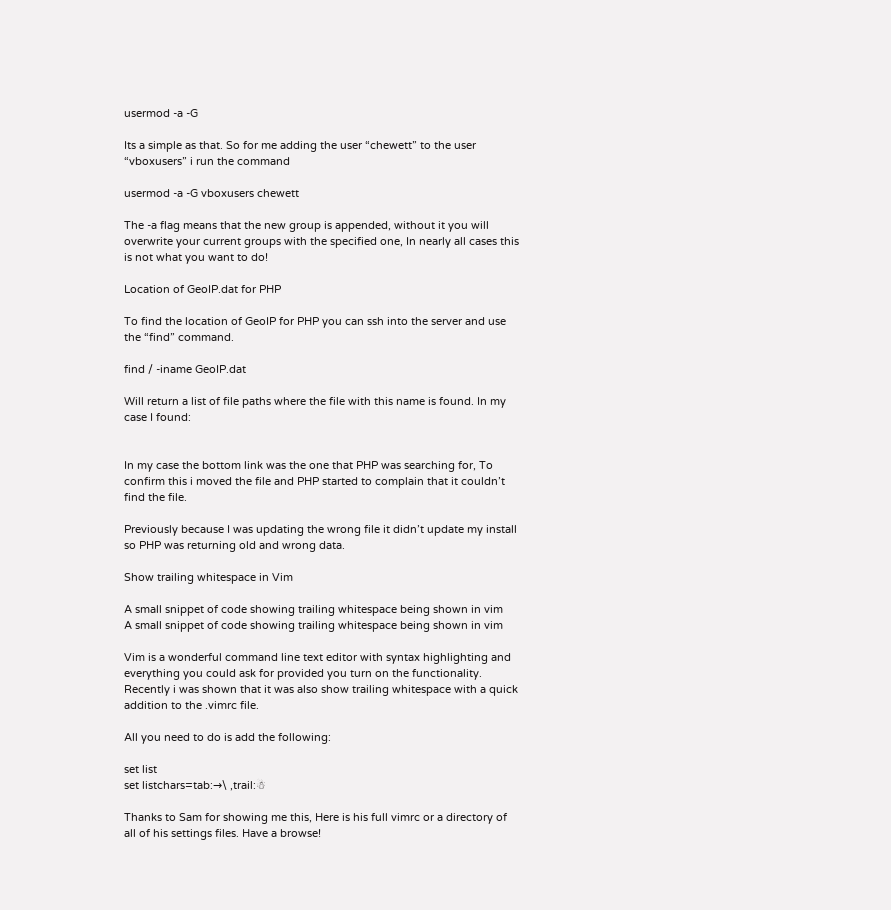usermod -a -G

Its a simple as that. So for me adding the user “chewett” to the user “vboxusers” i run the command

usermod -a -G vboxusers chewett

The -a flag means that the new group is appended, without it you will overwrite your current groups with the specified one, In nearly all cases this is not what you want to do!

Location of GeoIP.dat for PHP

To find the location of GeoIP for PHP you can ssh into the server and use the “find” command.

find / -iname GeoIP.dat

Will return a list of file paths where the file with this name is found. In my case I found:


In my case the bottom link was the one that PHP was searching for, To confirm this i moved the file and PHP started to complain that it couldn’t find the file.

Previously because I was updating the wrong file it didn’t update my install so PHP was returning old and wrong data.

Show trailing whitespace in Vim

A small snippet of code showing trailing whitespace being shown in vim
A small snippet of code showing trailing whitespace being shown in vim

Vim is a wonderful command line text editor with syntax highlighting and everything you could ask for provided you turn on the functionality. Recently i was shown that it was also show trailing whitespace with a quick addition to the .vimrc file.

All you need to do is add the following:

set list
set listchars=tab:→\ ,trail:☃

Thanks to Sam for showing me this, Here is his full vimrc or a directory of all of his settings files. Have a browse!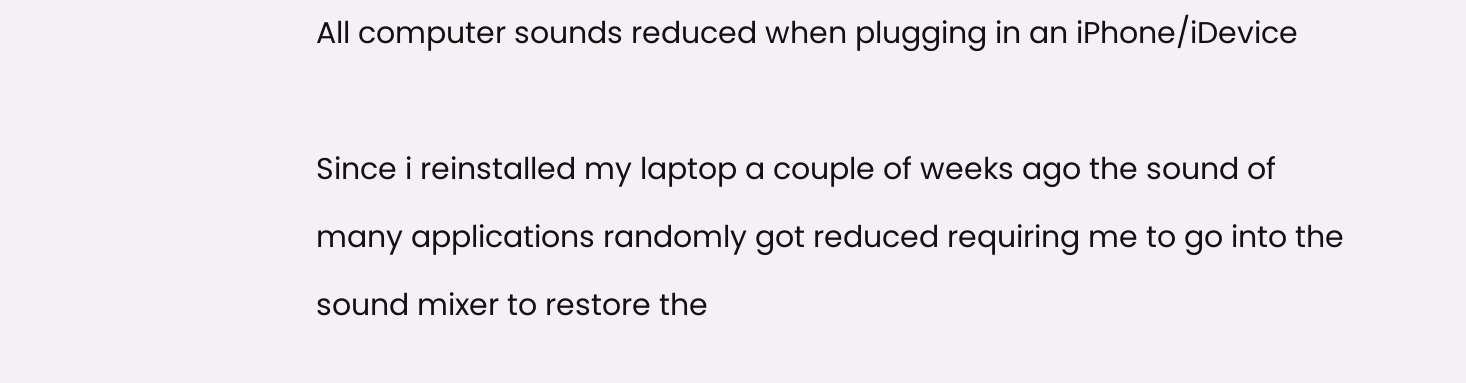All computer sounds reduced when plugging in an iPhone/iDevice

Since i reinstalled my laptop a couple of weeks ago the sound of many applications randomly got reduced requiring me to go into the sound mixer to restore the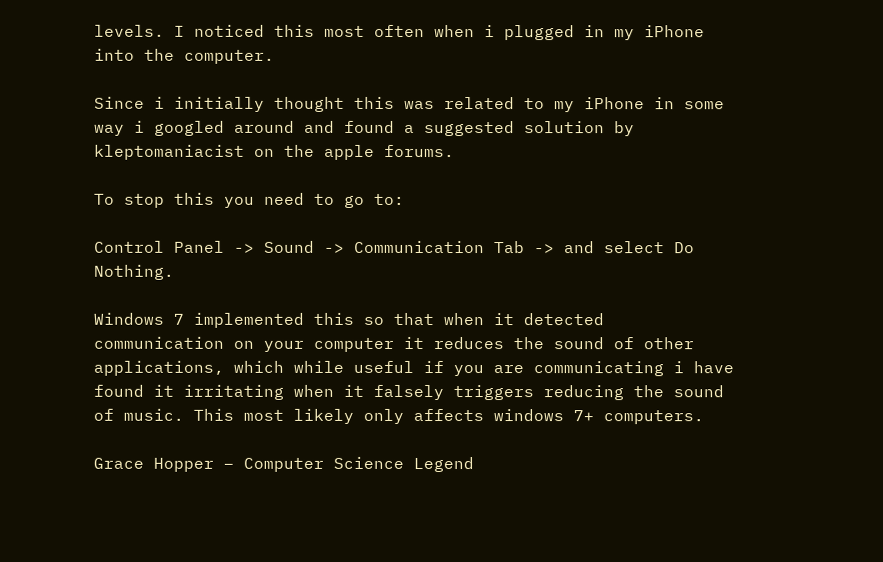levels. I noticed this most often when i plugged in my iPhone into the computer.

Since i initially thought this was related to my iPhone in some way i googled around and found a suggested solution by kleptomaniacist on the apple forums.

To stop this you need to go to:

Control Panel -> Sound -> Communication Tab -> and select Do Nothing.

Windows 7 implemented this so that when it detected communication on your computer it reduces the sound of other applications, which while useful if you are communicating i have found it irritating when it falsely triggers reducing the sound of music. This most likely only affects windows 7+ computers.

Grace Hopper – Computer Science Legend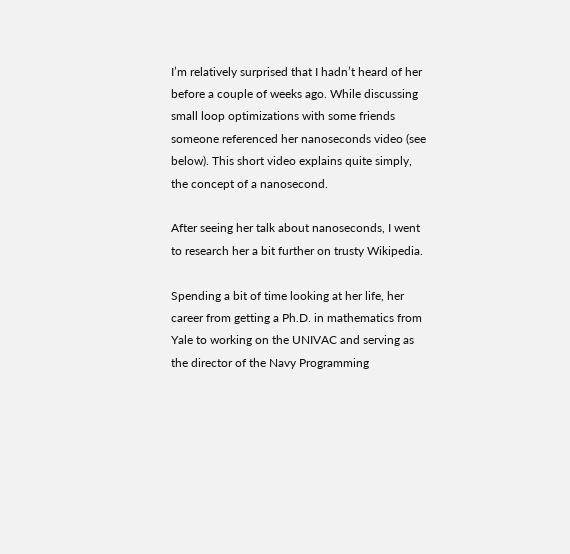I’m relatively surprised that I hadn’t heard of her before a couple of weeks ago. While discussing small loop optimizations with some friends someone referenced her nanoseconds video (see below). This short video explains quite simply, the concept of a nanosecond.

After seeing her talk about nanoseconds, I went to research her a bit further on trusty Wikipedia.

Spending a bit of time looking at her life, her career from getting a Ph.D. in mathematics from Yale to working on the UNIVAC and serving as the director of the Navy Programming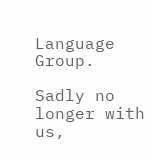Language Group.

Sadly no longer with us,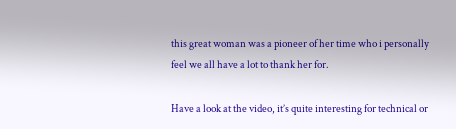this great woman was a pioneer of her time who i personally feel we all have a lot to thank her for.

Have a look at the video, it’s quite interesting for technical or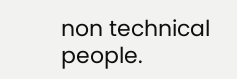non technical people.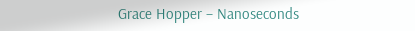Grace Hopper – Nanoseconds